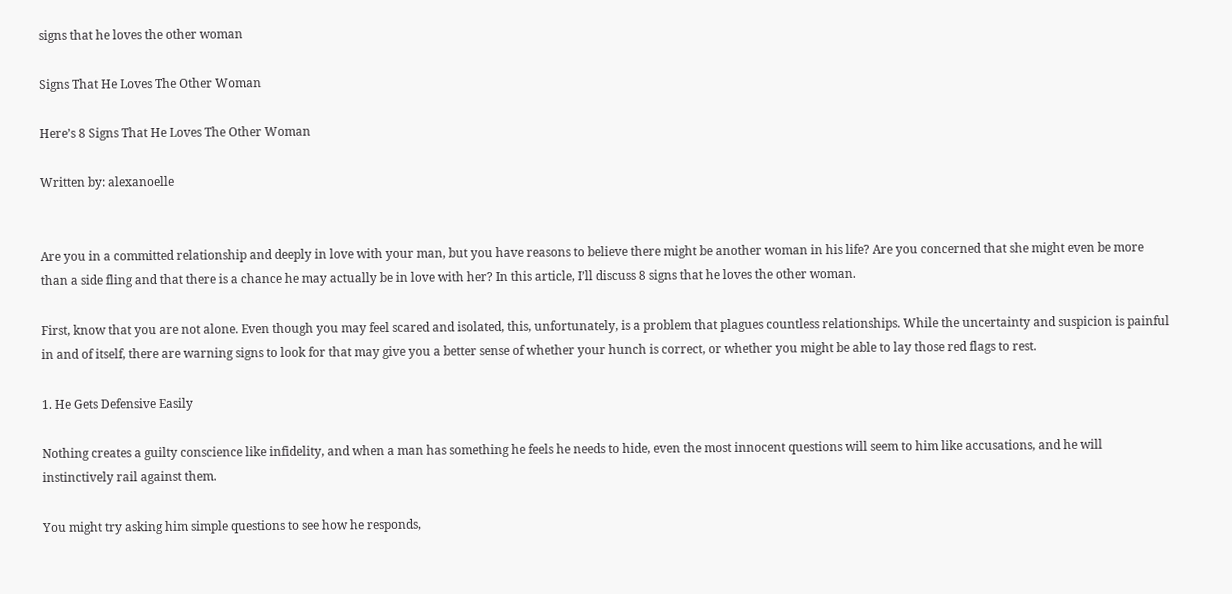signs that he loves the other woman

Signs That He Loves The Other Woman

Here’s 8 Signs That He Loves The Other Woman

Written by: alexanoelle


Are you in a committed relationship and deeply in love with your man, but you have reasons to believe there might be another woman in his life? Are you concerned that she might even be more than a side fling and that there is a chance he may actually be in love with her? In this article, I’ll discuss 8 signs that he loves the other woman.

First, know that you are not alone. Even though you may feel scared and isolated, this, unfortunately, is a problem that plagues countless relationships. While the uncertainty and suspicion is painful in and of itself, there are warning signs to look for that may give you a better sense of whether your hunch is correct, or whether you might be able to lay those red flags to rest.

1. He Gets Defensive Easily

Nothing creates a guilty conscience like infidelity, and when a man has something he feels he needs to hide, even the most innocent questions will seem to him like accusations, and he will instinctively rail against them.

You might try asking him simple questions to see how he responds,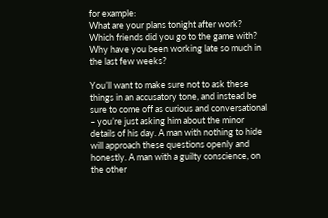for example:
What are your plans tonight after work?
Which friends did you go to the game with?
Why have you been working late so much in the last few weeks?

You’ll want to make sure not to ask these things in an accusatory tone, and instead be sure to come off as curious and conversational – you’re just asking him about the minor details of his day. A man with nothing to hide will approach these questions openly and honestly. A man with a guilty conscience, on the other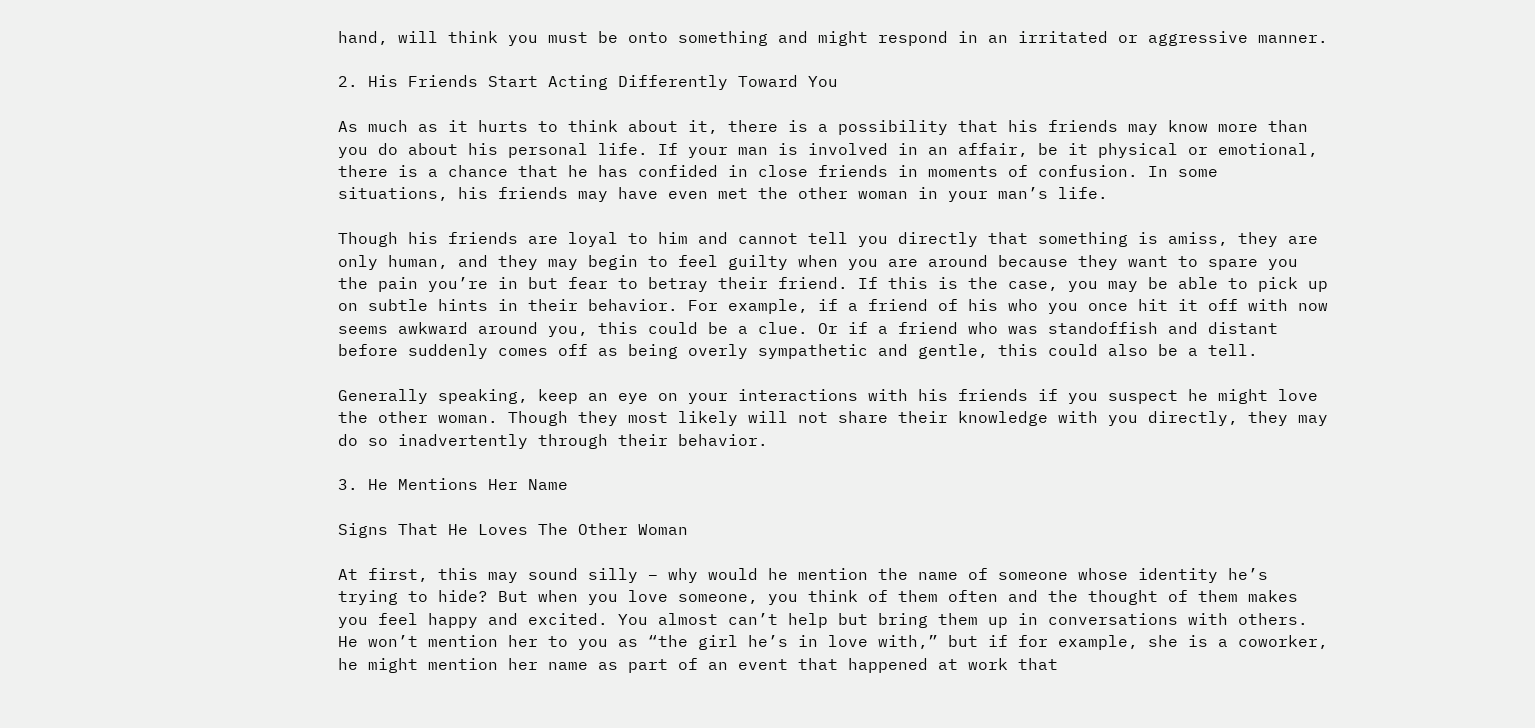hand, will think you must be onto something and might respond in an irritated or aggressive manner.

2. His Friends Start Acting Differently Toward You

As much as it hurts to think about it, there is a possibility that his friends may know more than you do about his personal life. If your man is involved in an affair, be it physical or emotional, there is a chance that he has confided in close friends in moments of confusion. In some situations, his friends may have even met the other woman in your man’s life.

Though his friends are loyal to him and cannot tell you directly that something is amiss, they are only human, and they may begin to feel guilty when you are around because they want to spare you the pain you’re in but fear to betray their friend. If this is the case, you may be able to pick up on subtle hints in their behavior. For example, if a friend of his who you once hit it off with now seems awkward around you, this could be a clue. Or if a friend who was standoffish and distant before suddenly comes off as being overly sympathetic and gentle, this could also be a tell.

Generally speaking, keep an eye on your interactions with his friends if you suspect he might love the other woman. Though they most likely will not share their knowledge with you directly, they may do so inadvertently through their behavior.

3. He Mentions Her Name

Signs That He Loves The Other Woman

At first, this may sound silly – why would he mention the name of someone whose identity he’s trying to hide? But when you love someone, you think of them often and the thought of them makes you feel happy and excited. You almost can’t help but bring them up in conversations with others. He won’t mention her to you as “the girl he’s in love with,” but if for example, she is a coworker, he might mention her name as part of an event that happened at work that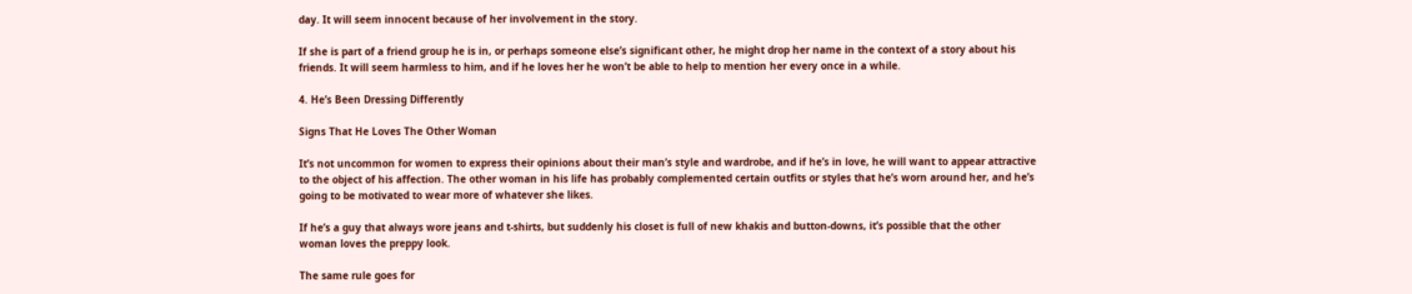day. It will seem innocent because of her involvement in the story.

If she is part of a friend group he is in, or perhaps someone else’s significant other, he might drop her name in the context of a story about his friends. It will seem harmless to him, and if he loves her he won’t be able to help to mention her every once in a while.

4. He’s Been Dressing Differently

Signs That He Loves The Other Woman

It’s not uncommon for women to express their opinions about their man’s style and wardrobe, and if he’s in love, he will want to appear attractive to the object of his affection. The other woman in his life has probably complemented certain outfits or styles that he’s worn around her, and he’s going to be motivated to wear more of whatever she likes.

If he’s a guy that always wore jeans and t-shirts, but suddenly his closet is full of new khakis and button-downs, it’s possible that the other woman loves the preppy look.

The same rule goes for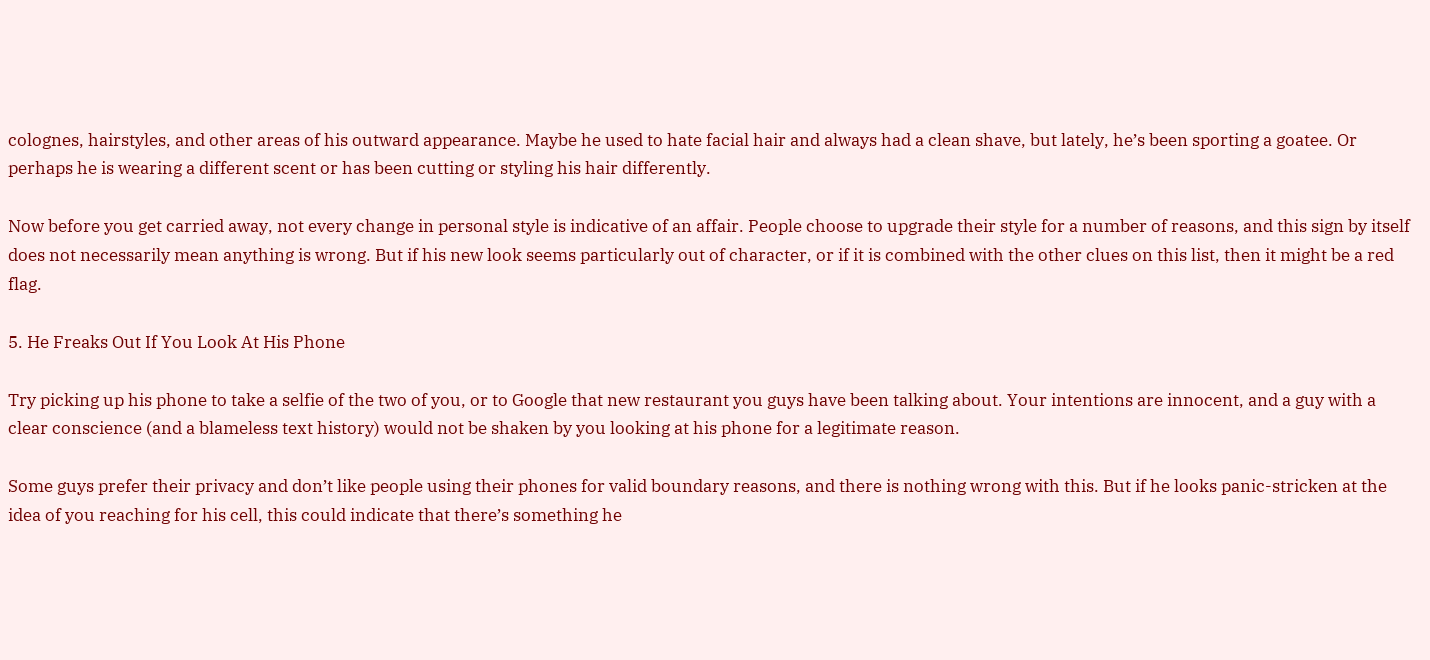colognes, hairstyles, and other areas of his outward appearance. Maybe he used to hate facial hair and always had a clean shave, but lately, he’s been sporting a goatee. Or perhaps he is wearing a different scent or has been cutting or styling his hair differently.

Now before you get carried away, not every change in personal style is indicative of an affair. People choose to upgrade their style for a number of reasons, and this sign by itself does not necessarily mean anything is wrong. But if his new look seems particularly out of character, or if it is combined with the other clues on this list, then it might be a red flag.

5. He Freaks Out If You Look At His Phone

Try picking up his phone to take a selfie of the two of you, or to Google that new restaurant you guys have been talking about. Your intentions are innocent, and a guy with a clear conscience (and a blameless text history) would not be shaken by you looking at his phone for a legitimate reason.

Some guys prefer their privacy and don’t like people using their phones for valid boundary reasons, and there is nothing wrong with this. But if he looks panic-stricken at the idea of you reaching for his cell, this could indicate that there’s something he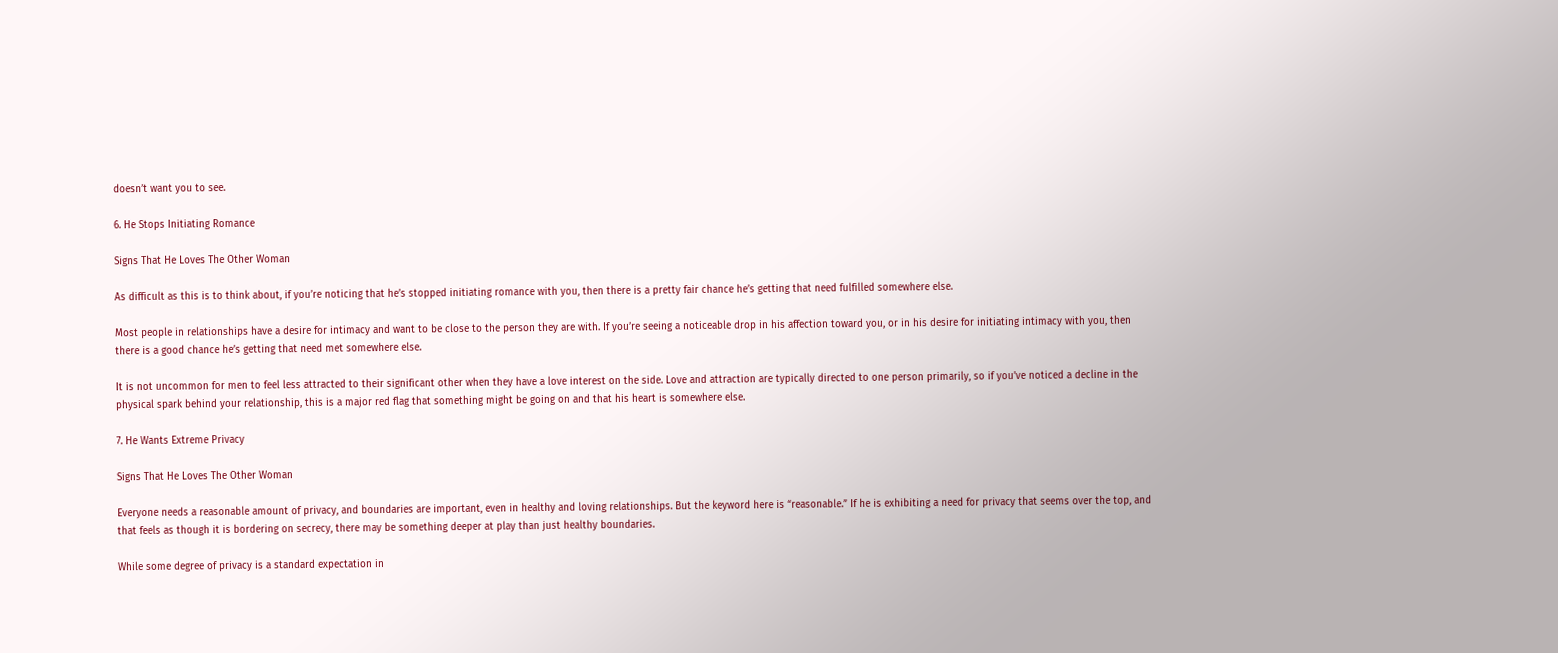doesn’t want you to see.

6. He Stops Initiating Romance

Signs That He Loves The Other Woman

As difficult as this is to think about, if you’re noticing that he’s stopped initiating romance with you, then there is a pretty fair chance he’s getting that need fulfilled somewhere else.

Most people in relationships have a desire for intimacy and want to be close to the person they are with. If you’re seeing a noticeable drop in his affection toward you, or in his desire for initiating intimacy with you, then there is a good chance he’s getting that need met somewhere else.

It is not uncommon for men to feel less attracted to their significant other when they have a love interest on the side. Love and attraction are typically directed to one person primarily, so if you’ve noticed a decline in the physical spark behind your relationship, this is a major red flag that something might be going on and that his heart is somewhere else.

7. He Wants Extreme Privacy

Signs That He Loves The Other Woman

Everyone needs a reasonable amount of privacy, and boundaries are important, even in healthy and loving relationships. But the keyword here is “reasonable.” If he is exhibiting a need for privacy that seems over the top, and that feels as though it is bordering on secrecy, there may be something deeper at play than just healthy boundaries.

While some degree of privacy is a standard expectation in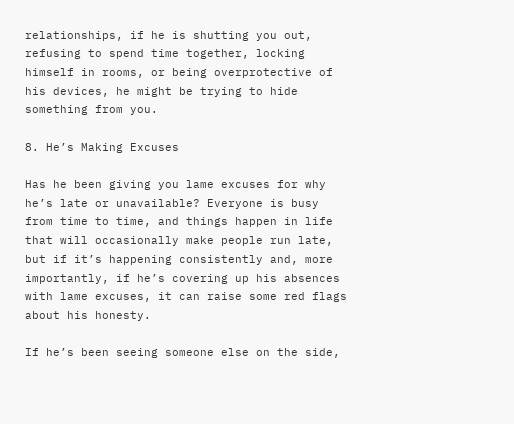relationships, if he is shutting you out, refusing to spend time together, locking himself in rooms, or being overprotective of his devices, he might be trying to hide something from you.

8. He’s Making Excuses

Has he been giving you lame excuses for why he’s late or unavailable? Everyone is busy from time to time, and things happen in life that will occasionally make people run late, but if it’s happening consistently and, more importantly, if he’s covering up his absences with lame excuses, it can raise some red flags about his honesty.

If he’s been seeing someone else on the side,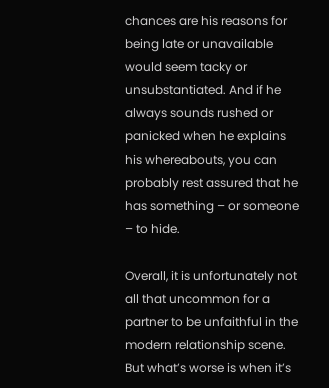chances are his reasons for being late or unavailable would seem tacky or unsubstantiated. And if he always sounds rushed or panicked when he explains his whereabouts, you can probably rest assured that he has something – or someone – to hide.

Overall, it is unfortunately not all that uncommon for a partner to be unfaithful in the modern relationship scene. But what’s worse is when it’s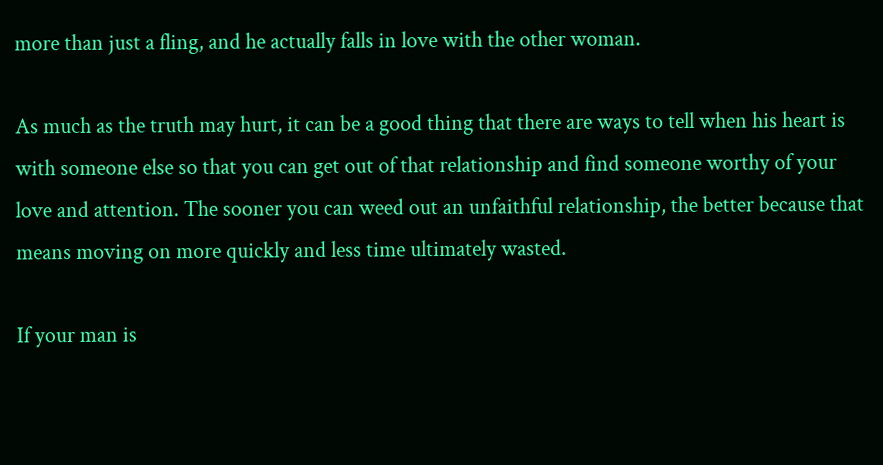more than just a fling, and he actually falls in love with the other woman.

As much as the truth may hurt, it can be a good thing that there are ways to tell when his heart is with someone else so that you can get out of that relationship and find someone worthy of your love and attention. The sooner you can weed out an unfaithful relationship, the better because that means moving on more quickly and less time ultimately wasted.

If your man is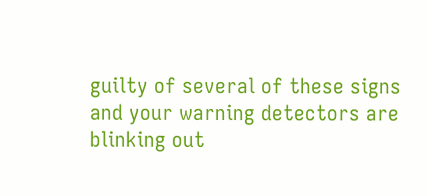guilty of several of these signs and your warning detectors are blinking out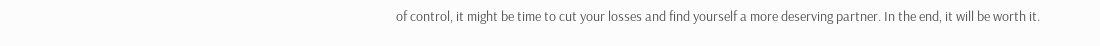of control, it might be time to cut your losses and find yourself a more deserving partner. In the end, it will be worth it.